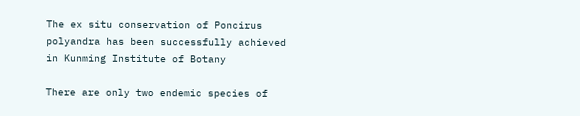The ex situ conservation of Poncirus polyandra has been successfully achieved in Kunming Institute of Botany

There are only two endemic species of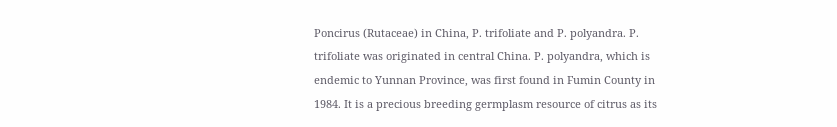Poncirus (Rutaceae) in China, P. trifoliate and P. polyandra. P. trifoliate was originated in central China. P. polyandra, which is endemic to Yunnan Province, was first found in Fumin County in 1984. It is a precious breeding germplasm resource of citrus as its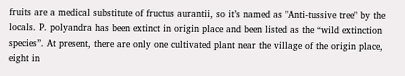fruits are a medical substitute of fructus aurantii, so it’s named as "Anti-tussive tree" by the locals. P. polyandra has been extinct in origin place and been listed as the “wild extinction species”. At present, there are only one cultivated plant near the village of the origin place, eight in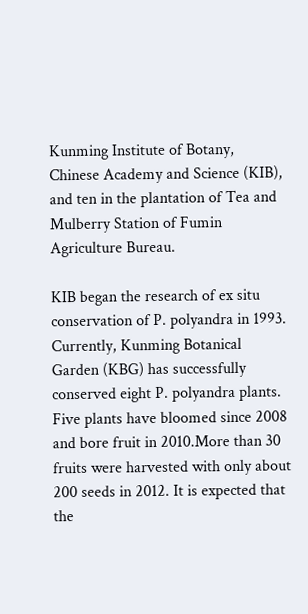Kunming Institute of Botany, Chinese Academy and Science (KIB), and ten in the plantation of Tea and Mulberry Station of Fumin Agriculture Bureau.

KIB began the research of ex situ conservation of P. polyandra in 1993. Currently, Kunming Botanical Garden (KBG) has successfully conserved eight P. polyandra plants. Five plants have bloomed since 2008 and bore fruit in 2010.More than 30 fruits were harvested with only about 200 seeds in 2012. It is expected that the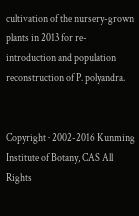cultivation of the nursery-grown plants in 2013 for re-introduction and population reconstruction of P. polyandra.


Copyright · 2002-2016 Kunming Institute of Botany, CAS All Rights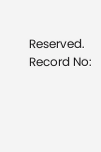Reserved. Record No: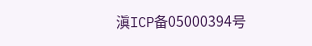滇ICP备05000394号